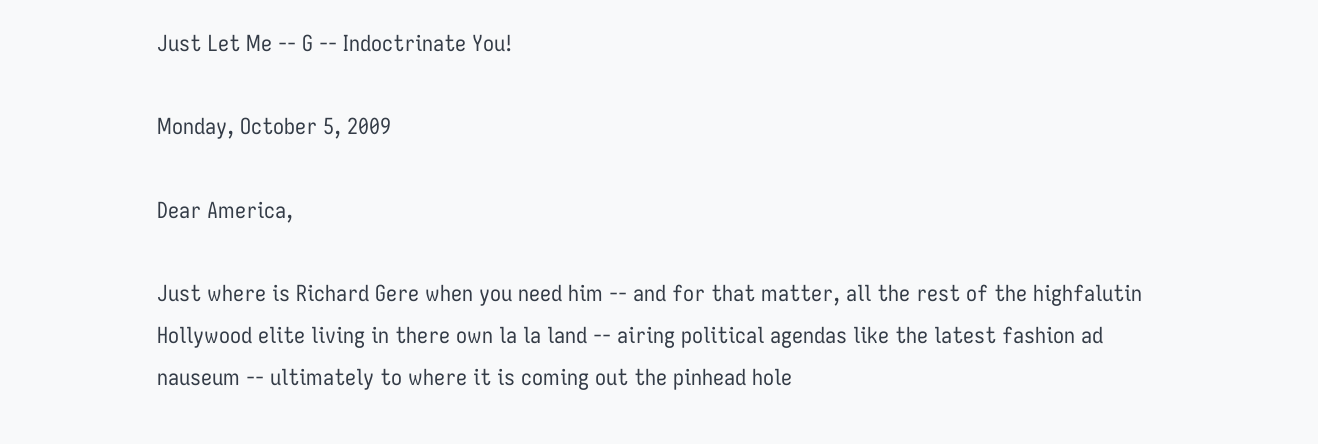Just Let Me -- G -- Indoctrinate You!

Monday, October 5, 2009

Dear America,

Just where is Richard Gere when you need him -- and for that matter, all the rest of the highfalutin Hollywood elite living in there own la la land -- airing political agendas like the latest fashion ad nauseum -- ultimately to where it is coming out the pinhead hole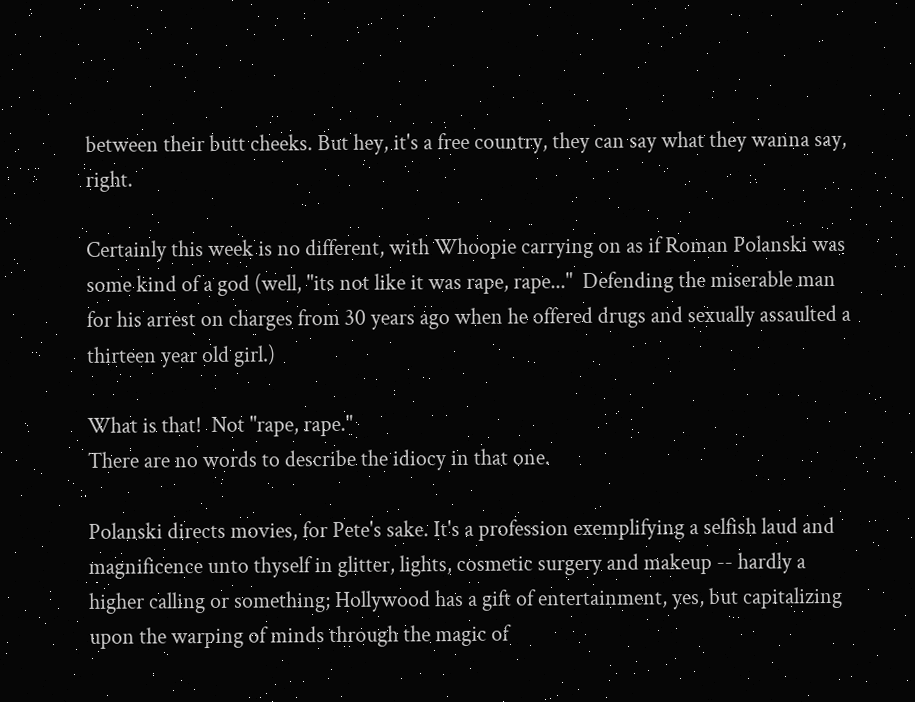between their butt cheeks. But hey, it's a free country, they can say what they wanna say, right.

Certainly this week is no different, with Whoopie carrying on as if Roman Polanski was some kind of a god (well, "its not like it was rape, rape..."  Defending the miserable man for his arrest on charges from 30 years ago when he offered drugs and sexually assaulted a thirteen year old girl.)

What is that!  Not "rape, rape."
There are no words to describe the idiocy in that one.

Polanski directs movies, for Pete's sake. It's a profession exemplifying a selfish laud and magnificence unto thyself in glitter, lights, cosmetic surgery and makeup -- hardly a  higher calling or something; Hollywood has a gift of entertainment, yes, but capitalizing upon the warping of minds through the magic of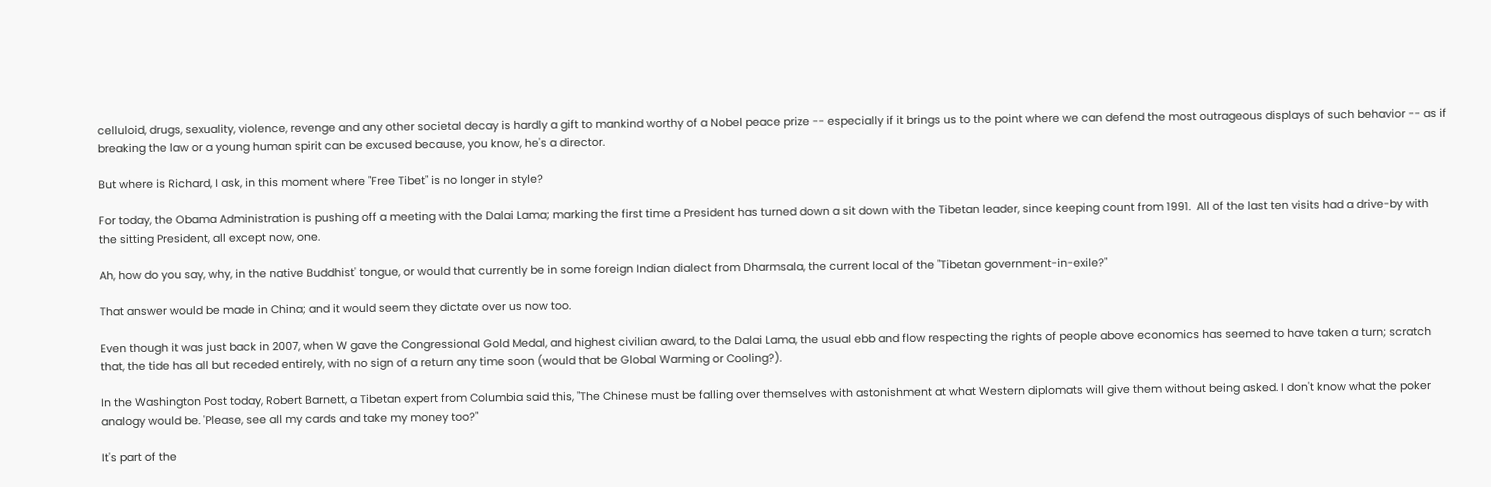celluloid, drugs, sexuality, violence, revenge and any other societal decay is hardly a gift to mankind worthy of a Nobel peace prize -- especially if it brings us to the point where we can defend the most outrageous displays of such behavior -- as if breaking the law or a young human spirit can be excused because, you know, he's a director.

But where is Richard, I ask, in this moment where "Free Tibet" is no longer in style?

For today, the Obama Administration is pushing off a meeting with the Dalai Lama; marking the first time a President has turned down a sit down with the Tibetan leader, since keeping count from 1991.  All of the last ten visits had a drive-by with the sitting President, all except now, one.

Ah, how do you say, why, in the native Buddhist' tongue, or would that currently be in some foreign Indian dialect from Dharmsala, the current local of the "Tibetan government-in-exile?"

That answer would be made in China; and it would seem they dictate over us now too.

Even though it was just back in 2007, when W gave the Congressional Gold Medal, and highest civilian award, to the Dalai Lama, the usual ebb and flow respecting the rights of people above economics has seemed to have taken a turn; scratch that, the tide has all but receded entirely, with no sign of a return any time soon (would that be Global Warming or Cooling?).

In the Washington Post today, Robert Barnett, a Tibetan expert from Columbia said this, "The Chinese must be falling over themselves with astonishment at what Western diplomats will give them without being asked. I don't know what the poker analogy would be. 'Please, see all my cards and take my money too?"

It's part of the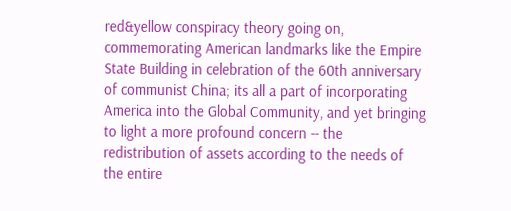red&yellow conspiracy theory going on, commemorating American landmarks like the Empire State Building in celebration of the 60th anniversary of communist China; its all a part of incorporating America into the Global Community, and yet bringing to light a more profound concern -- the redistribution of assets according to the needs of the entire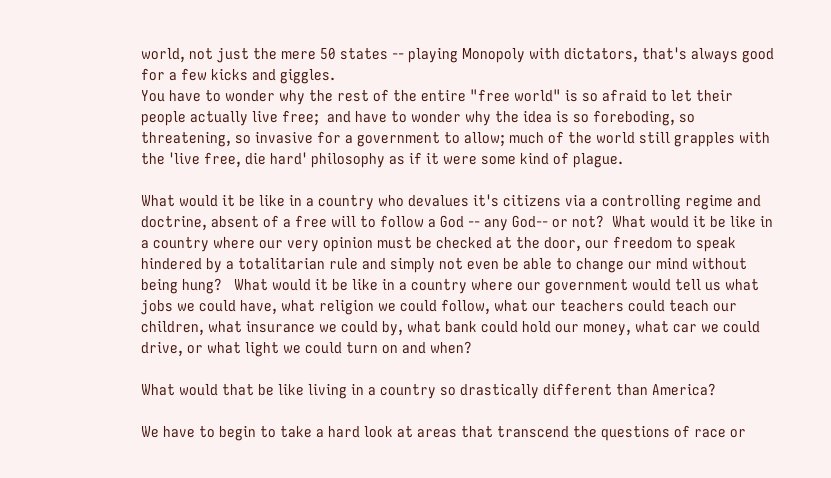world, not just the mere 50 states -- playing Monopoly with dictators, that's always good for a few kicks and giggles.
You have to wonder why the rest of the entire "free world" is so afraid to let their people actually live free;  and have to wonder why the idea is so foreboding, so threatening, so invasive for a government to allow; much of the world still grapples with the 'live free, die hard' philosophy as if it were some kind of plague.

What would it be like in a country who devalues it's citizens via a controlling regime and doctrine, absent of a free will to follow a God -- any God-- or not?  What would it be like in a country where our very opinion must be checked at the door, our freedom to speak hindered by a totalitarian rule and simply not even be able to change our mind without being hung?   What would it be like in a country where our government would tell us what jobs we could have, what religion we could follow, what our teachers could teach our children, what insurance we could by, what bank could hold our money, what car we could drive, or what light we could turn on and when?

What would that be like living in a country so drastically different than America?

We have to begin to take a hard look at areas that transcend the questions of race or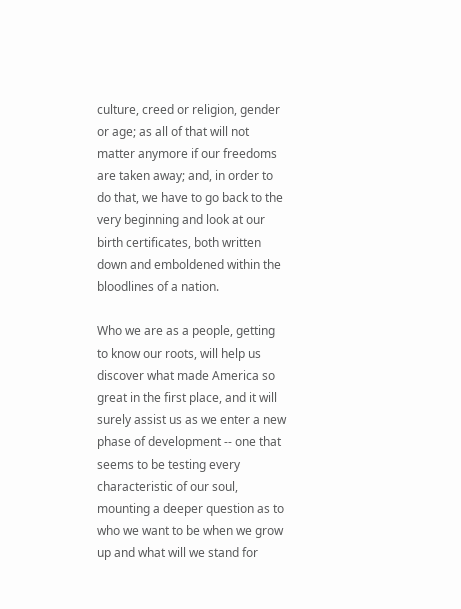culture, creed or religion, gender or age; as all of that will not matter anymore if our freedoms are taken away; and, in order to do that, we have to go back to the very beginning and look at our birth certificates, both written down and emboldened within the bloodlines of a nation.

Who we are as a people, getting to know our roots, will help us discover what made America so great in the first place, and it will surely assist us as we enter a new phase of development -- one that seems to be testing every characteristic of our soul, mounting a deeper question as to who we want to be when we grow up and what will we stand for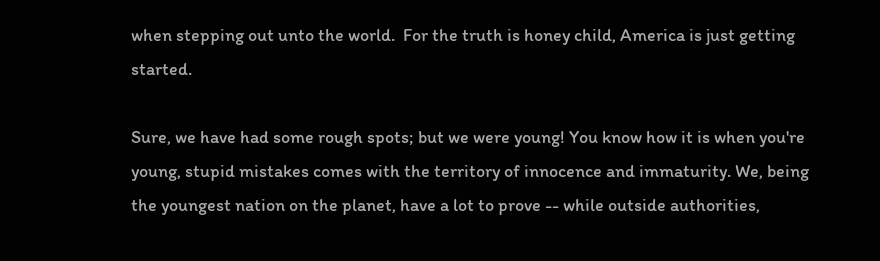when stepping out unto the world.  For the truth is honey child, America is just getting started.

Sure, we have had some rough spots; but we were young! You know how it is when you're young, stupid mistakes comes with the territory of innocence and immaturity. We, being the youngest nation on the planet, have a lot to prove -- while outside authorities,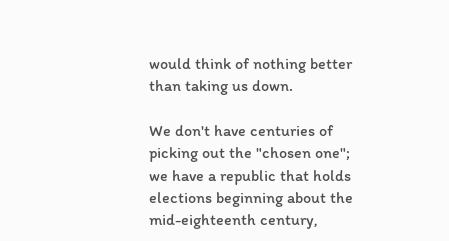would think of nothing better than taking us down.

We don't have centuries of picking out the "chosen one"; we have a republic that holds elections beginning about the mid-eighteenth century,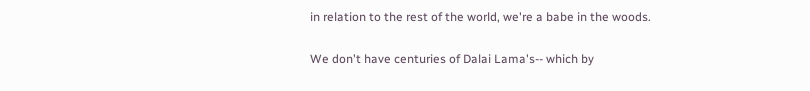in relation to the rest of the world, we're a babe in the woods.

We don't have centuries of Dalai Lama's-- which by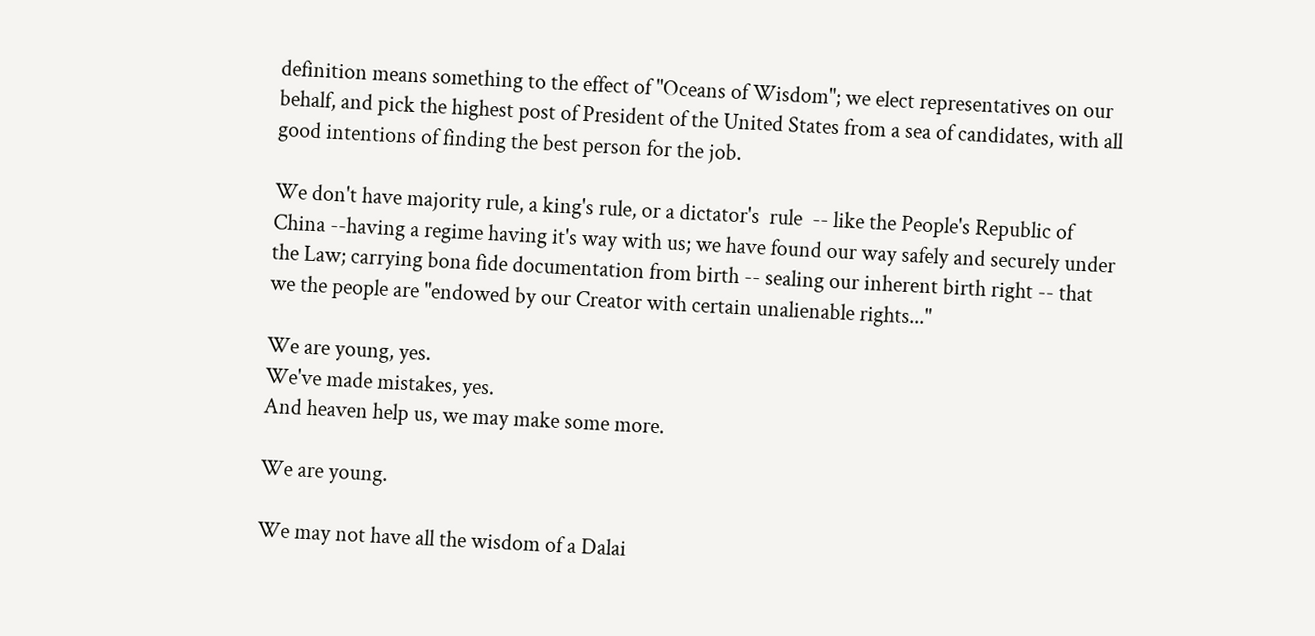definition means something to the effect of "Oceans of Wisdom"; we elect representatives on our behalf, and pick the highest post of President of the United States from a sea of candidates, with all good intentions of finding the best person for the job.

We don't have majority rule, a king's rule, or a dictator's  rule  -- like the People's Republic of China --having a regime having it's way with us; we have found our way safely and securely under the Law; carrying bona fide documentation from birth -- sealing our inherent birth right -- that we the people are "endowed by our Creator with certain unalienable rights..."

We are young, yes.
We've made mistakes, yes.
And heaven help us, we may make some more.

We are young.

We may not have all the wisdom of a Dalai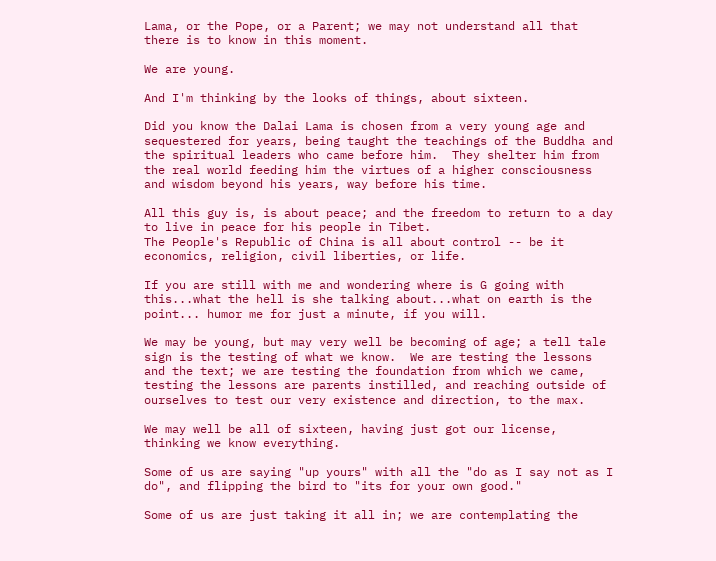Lama, or the Pope, or a Parent; we may not understand all that there is to know in this moment.

We are young.

And I'm thinking by the looks of things, about sixteen.

Did you know the Dalai Lama is chosen from a very young age and sequestered for years, being taught the teachings of the Buddha and the spiritual leaders who came before him.  They shelter him from the real world feeding him the virtues of a higher consciousness and wisdom beyond his years, way before his time.

All this guy is, is about peace; and the freedom to return to a day to live in peace for his people in Tibet.
The People's Republic of China is all about control -- be it economics, religion, civil liberties, or life.

If you are still with me and wondering where is G going with this...what the hell is she talking about...what on earth is the point... humor me for just a minute, if you will.

We may be young, but may very well be becoming of age; a tell tale sign is the testing of what we know.  We are testing the lessons and the text; we are testing the foundation from which we came, testing the lessons are parents instilled, and reaching outside of ourselves to test our very existence and direction, to the max.

We may well be all of sixteen, having just got our license, thinking we know everything.

Some of us are saying "up yours" with all the "do as I say not as I do", and flipping the bird to "its for your own good."

Some of us are just taking it all in; we are contemplating the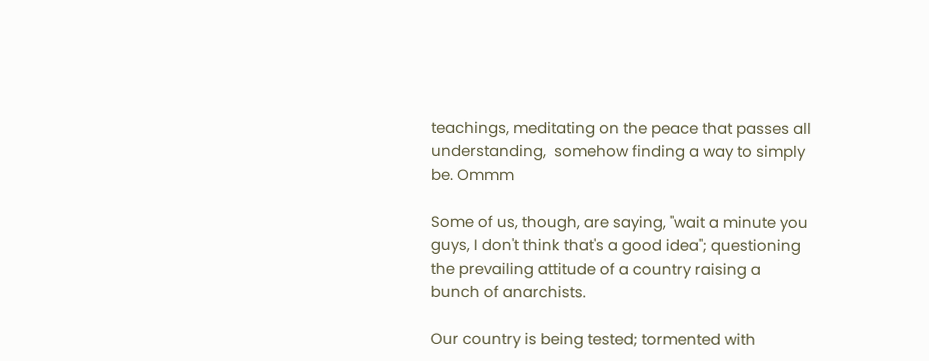teachings, meditating on the peace that passes all understanding,  somehow finding a way to simply be. Ommm

Some of us, though, are saying, "wait a minute you guys, I don't think that's a good idea"; questioning the prevailing attitude of a country raising a bunch of anarchists.

Our country is being tested; tormented with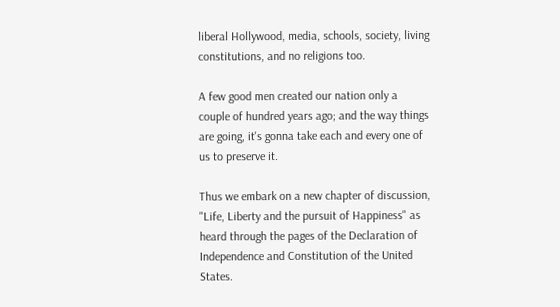liberal Hollywood, media, schools, society, living constitutions, and no religions too.

A few good men created our nation only a couple of hundred years ago; and the way things are going, it's gonna take each and every one of us to preserve it.

Thus we embark on a new chapter of discussion, "Life, Liberty and the pursuit of Happiness" as heard through the pages of the Declaration of Independence and Constitution of the United States.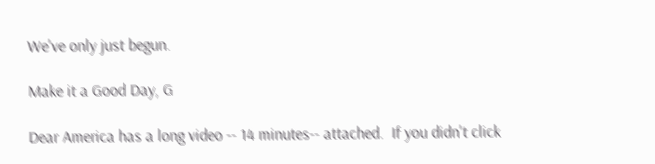We've only just begun.

Make it a Good Day, G

Dear America has a long video -- 14 minutes-- attached.  If you didn't click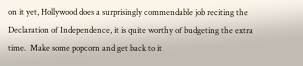on it yet, Hollywood does a surprisingly commendable job reciting the Declaration of Independence, it is quite worthy of budgeting the extra time.  Make some popcorn and get back to it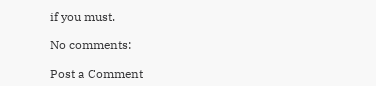if you must.

No comments:

Post a Comment